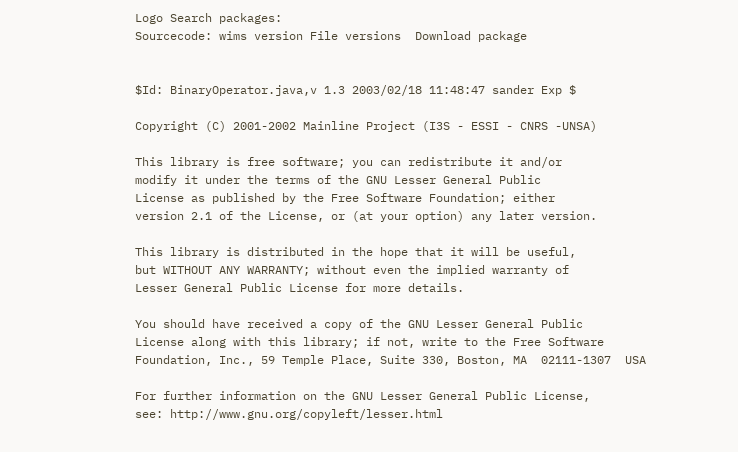Logo Search packages:
Sourcecode: wims version File versions  Download package


$Id: BinaryOperator.java,v 1.3 2003/02/18 11:48:47 sander Exp $

Copyright (C) 2001-2002 Mainline Project (I3S - ESSI - CNRS -UNSA)

This library is free software; you can redistribute it and/or
modify it under the terms of the GNU Lesser General Public
License as published by the Free Software Foundation; either
version 2.1 of the License, or (at your option) any later version.

This library is distributed in the hope that it will be useful,
but WITHOUT ANY WARRANTY; without even the implied warranty of
Lesser General Public License for more details.

You should have received a copy of the GNU Lesser General Public
License along with this library; if not, write to the Free Software
Foundation, Inc., 59 Temple Place, Suite 330, Boston, MA  02111-1307  USA

For further information on the GNU Lesser General Public License,
see: http://www.gnu.org/copyleft/lesser.html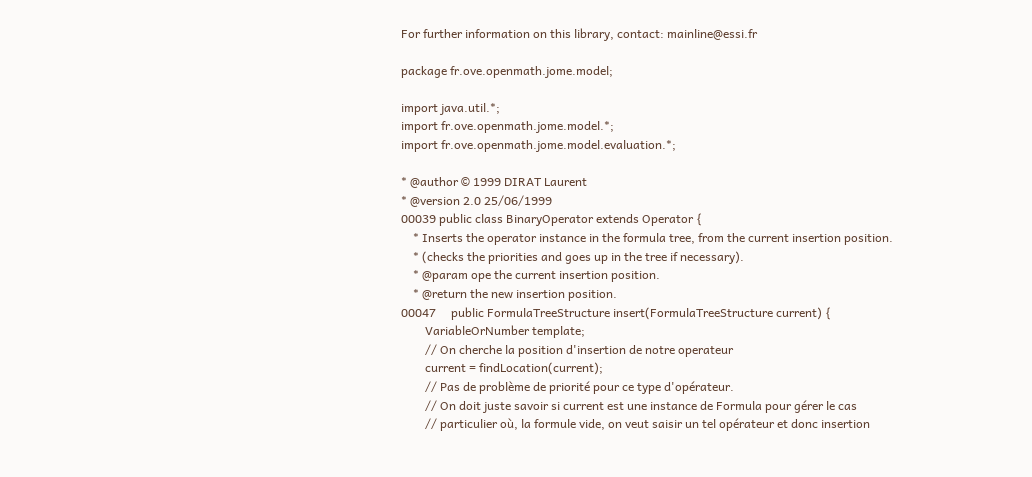For further information on this library, contact: mainline@essi.fr

package fr.ove.openmath.jome.model;

import java.util.*;
import fr.ove.openmath.jome.model.*;
import fr.ove.openmath.jome.model.evaluation.*;

* @author © 1999 DIRAT Laurent
* @version 2.0 25/06/1999
00039 public class BinaryOperator extends Operator {
    * Inserts the operator instance in the formula tree, from the current insertion position.
    * (checks the priorities and goes up in the tree if necessary).
    * @param ope the current insertion position.
    * @return the new insertion position.
00047     public FormulaTreeStructure insert(FormulaTreeStructure current) {
        VariableOrNumber template;
        // On cherche la position d'insertion de notre operateur
        current = findLocation(current);
        // Pas de problème de priorité pour ce type d'opérateur.
        // On doit juste savoir si current est une instance de Formula pour gérer le cas
        // particulier où, la formule vide, on veut saisir un tel opérateur et donc insertion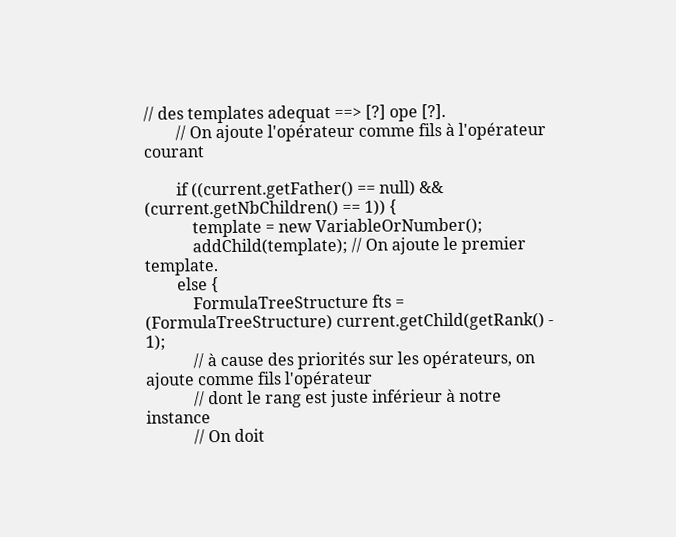// des templates adequat ==> [?] ope [?].
        // On ajoute l'opérateur comme fils à l'opérateur courant

        if ((current.getFather() == null) && (current.getNbChildren() == 1)) {
            template = new VariableOrNumber();
            addChild(template); // On ajoute le premier template.
        else {
            FormulaTreeStructure fts = (FormulaTreeStructure) current.getChild(getRank() - 1);
            // à cause des priorités sur les opérateurs, on ajoute comme fils l'opérateur
            // dont le rang est juste inférieur à notre instance
            // On doit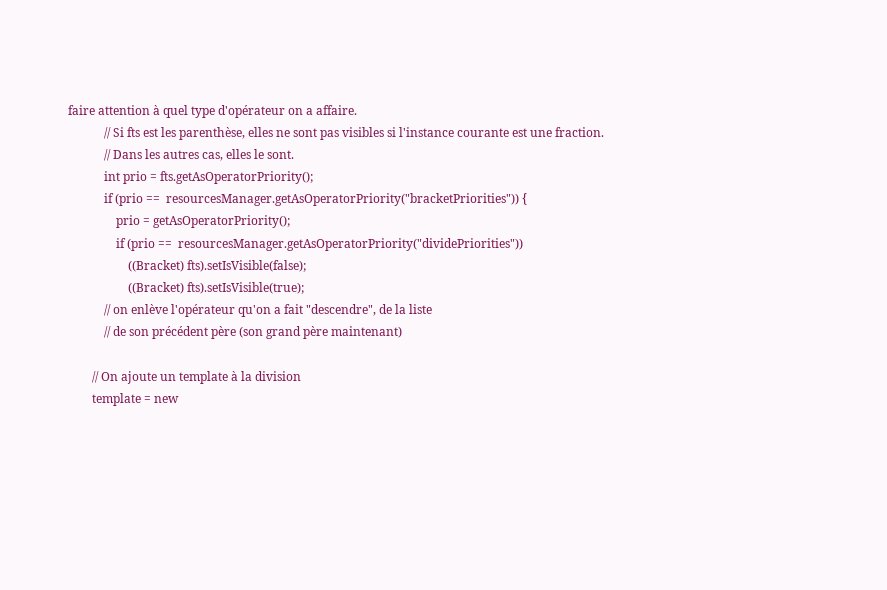faire attention à quel type d'opérateur on a affaire.
            // Si fts est les parenthèse, elles ne sont pas visibles si l'instance courante est une fraction.
            // Dans les autres cas, elles le sont.
            int prio = fts.getAsOperatorPriority();
            if (prio ==  resourcesManager.getAsOperatorPriority("bracketPriorities")) {
                prio = getAsOperatorPriority();
                if (prio ==  resourcesManager.getAsOperatorPriority("dividePriorities"))
                    ((Bracket) fts).setIsVisible(false);
                    ((Bracket) fts).setIsVisible(true);
            // on enlève l'opérateur qu'on a fait "descendre", de la liste
            // de son précédent père (son grand père maintenant)

        // On ajoute un template à la division
        template = new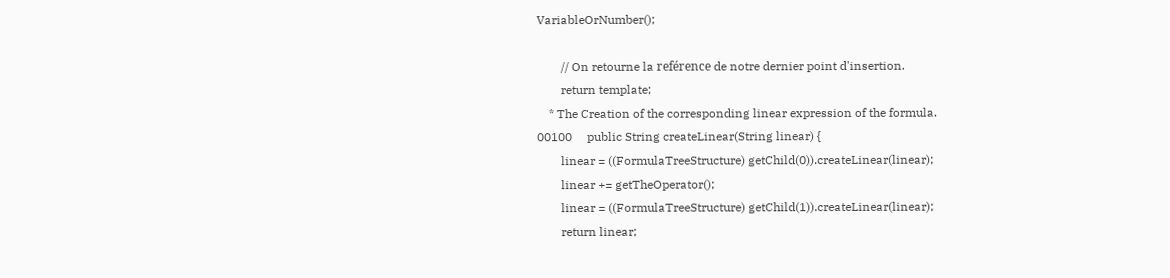VariableOrNumber();

        // On retourne la reférence de notre dernier point d'insertion.
        return template;
    * The Creation of the corresponding linear expression of the formula.
00100     public String createLinear(String linear) {
        linear = ((FormulaTreeStructure) getChild(0)).createLinear(linear);
        linear += getTheOperator();
        linear = ((FormulaTreeStructure) getChild(1)).createLinear(linear);
        return linear;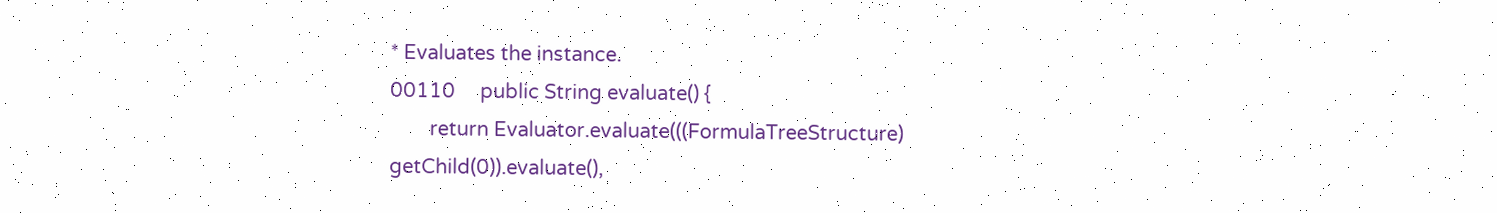* Evaluates the instance.
00110     public String evaluate() {
        return Evaluator.evaluate(((FormulaTreeStructure) getChild(0)).evaluate(),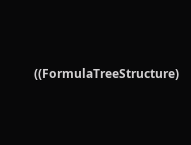((FormulaTreeStructure)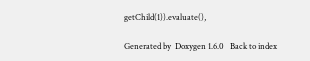getChild(1)).evaluate(),

Generated by  Doxygen 1.6.0   Back to index